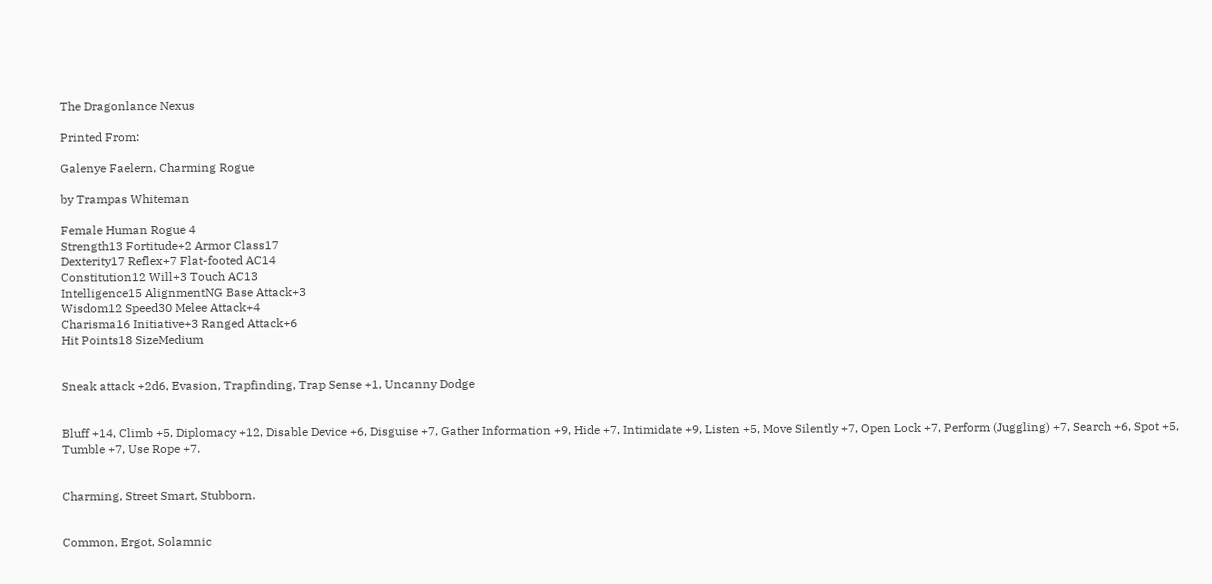The Dragonlance Nexus

Printed From:

Galenye Faelern, Charming Rogue

by Trampas Whiteman

Female Human Rogue 4
Strength13 Fortitude+2 Armor Class17
Dexterity17 Reflex+7 Flat-footed AC14
Constitution12 Will+3 Touch AC13
Intelligence15 AlignmentNG Base Attack+3
Wisdom12 Speed30 Melee Attack+4
Charisma16 Initiative+3 Ranged Attack+6
Hit Points18 SizeMedium


Sneak attack +2d6, Evasion, Trapfinding, Trap Sense +1, Uncanny Dodge


Bluff +14, Climb +5, Diplomacy +12, Disable Device +6, Disguise +7, Gather Information +9, Hide +7, Intimidate +9, Listen +5, Move Silently +7, Open Lock +7, Perform (Juggling) +7, Search +6, Spot +5, Tumble +7, Use Rope +7.


Charming, Street Smart, Stubborn.


Common, Ergot, Solamnic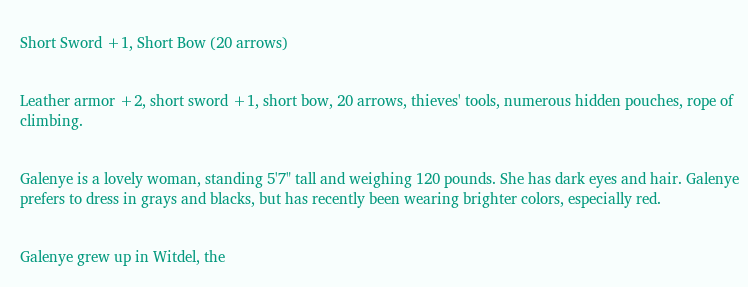Short Sword +1, Short Bow (20 arrows)


Leather armor +2, short sword +1, short bow, 20 arrows, thieves' tools, numerous hidden pouches, rope of climbing.


Galenye is a lovely woman, standing 5'7" tall and weighing 120 pounds. She has dark eyes and hair. Galenye prefers to dress in grays and blacks, but has recently been wearing brighter colors, especially red.


Galenye grew up in Witdel, the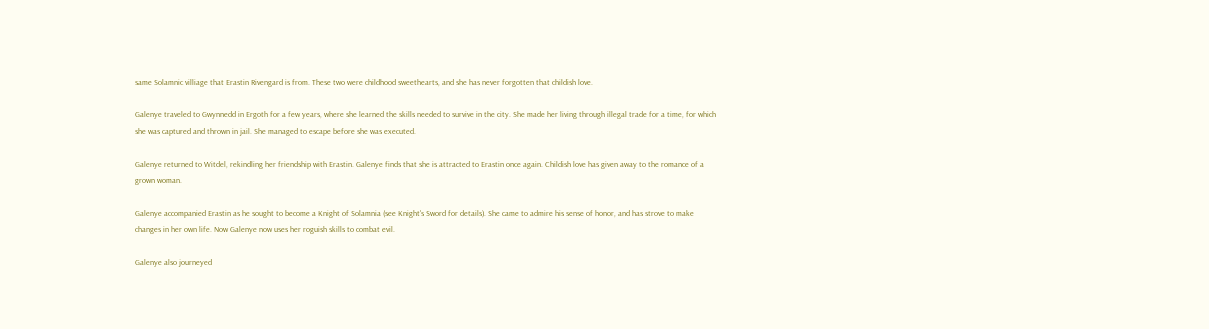same Solamnic villiage that Erastin Rivengard is from. These two were childhood sweethearts, and she has never forgotten that childish love.

Galenye traveled to Gwynnedd in Ergoth for a few years, where she learned the skills needed to survive in the city. She made her living through illegal trade for a time, for which she was captured and thrown in jail. She managed to escape before she was executed.

Galenye returned to Witdel, rekindling her friendship with Erastin. Galenye finds that she is attracted to Erastin once again. Childish love has given away to the romance of a grown woman.

Galenye accompanied Erastin as he sought to become a Knight of Solamnia (see Knight's Sword for details). She came to admire his sense of honor, and has strove to make changes in her own life. Now Galenye now uses her roguish skills to combat evil.

Galenye also journeyed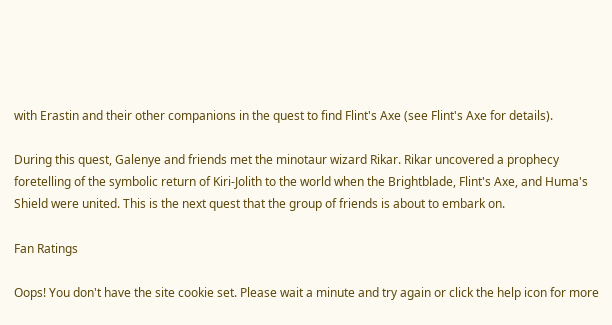with Erastin and their other companions in the quest to find Flint's Axe (see Flint's Axe for details).

During this quest, Galenye and friends met the minotaur wizard Rikar. Rikar uncovered a prophecy foretelling of the symbolic return of Kiri-Jolith to the world when the Brightblade, Flint's Axe, and Huma's Shield were united. This is the next quest that the group of friends is about to embark on.

Fan Ratings

Oops! You don't have the site cookie set. Please wait a minute and try again or click the help icon for more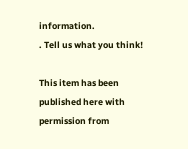information.
. Tell us what you think!

This item has been published here with permission from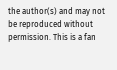the author(s) and may not be reproduced without permission. This is a fan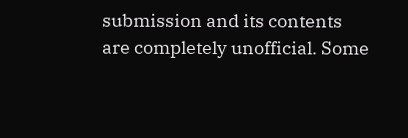submission and its contents are completely unofficial. Some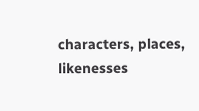characters, places, likenesses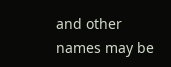and other names may be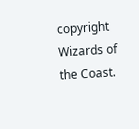copyright Wizards of the Coast.